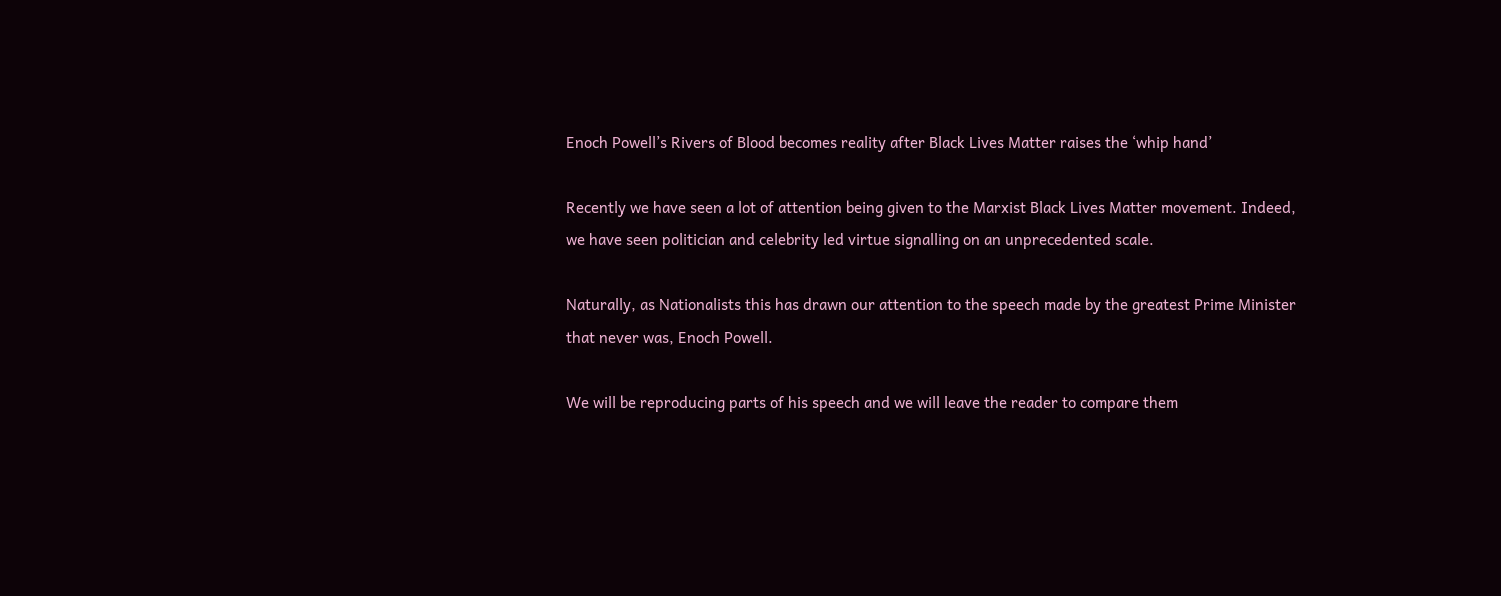Enoch Powell’s Rivers of Blood becomes reality after Black Lives Matter raises the ‘whip hand’

Recently we have seen a lot of attention being given to the Marxist Black Lives Matter movement. Indeed, we have seen politician and celebrity led virtue signalling on an unprecedented scale.

Naturally, as Nationalists this has drawn our attention to the speech made by the greatest Prime Minister that never was, Enoch Powell.

We will be reproducing parts of his speech and we will leave the reader to compare them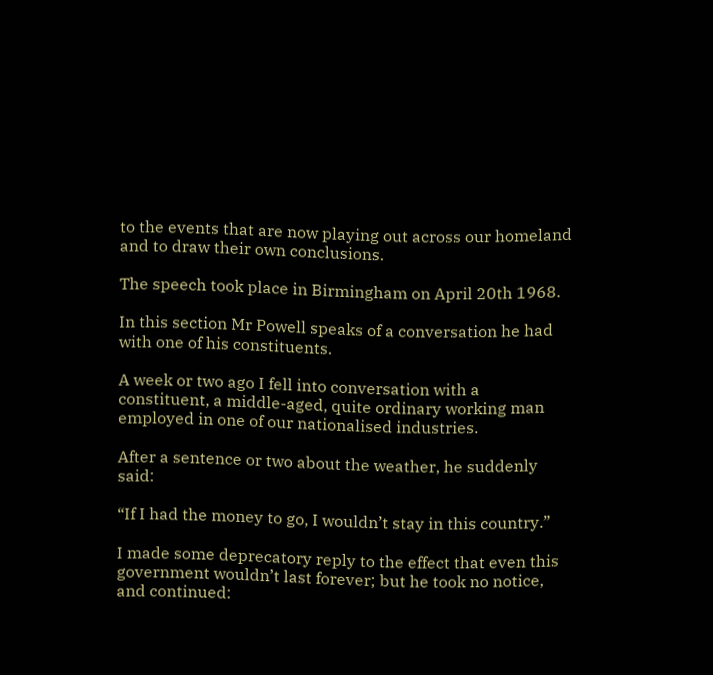to the events that are now playing out across our homeland and to draw their own conclusions.

The speech took place in Birmingham on April 20th 1968.

In this section Mr Powell speaks of a conversation he had with one of his constituents.

A week or two ago I fell into conversation with a constituent, a middle-aged, quite ordinary working man employed in one of our nationalised industries.

After a sentence or two about the weather, he suddenly said:

“If I had the money to go, I wouldn’t stay in this country.”

I made some deprecatory reply to the effect that even this government wouldn’t last forever; but he took no notice, and continued: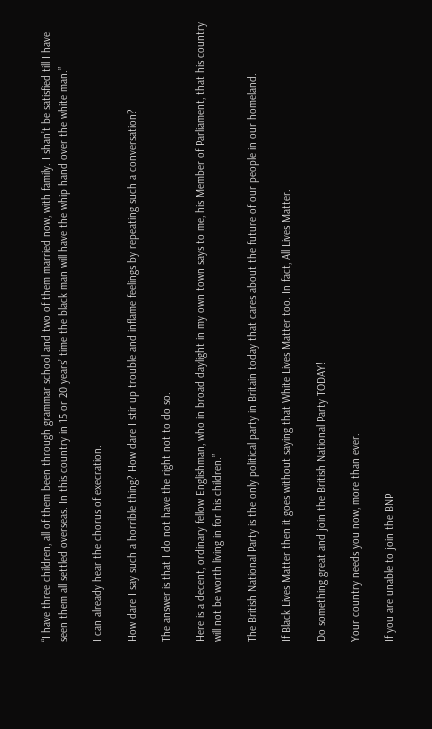“I have three children, all of them been through grammar school and two of them married now, with family. I shan’t be satisfied till I have seen them all settled overseas. In this country in 15 or 20 years’ time the black man will have the whip hand over the white man.”

I can already hear the chorus of execration.

How dare I say such a horrible thing? How dare I stir up trouble and inflame feelings by repeating such a conversation?

The answer is that I do not have the right not to do so.

Here is a decent, ordinary fellow Englishman, who in broad daylight in my own town says to me, his Member of Parliament, that his country will not be worth living in for his children.”

The British National Party is the only political party in Britain today that cares about the future of our people in our homeland.

If Black Lives Matter then it goes without saying that White Lives Matter too. In fact, All Lives Matter.

Do something great and join the British National Party TODAY!

Your country needs you now, more than ever.

If you are unable to join the BNP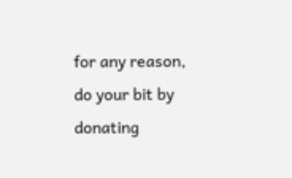for any reason, do your bit by donating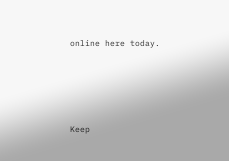online here today.




Keep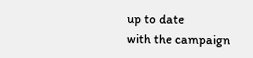up to date
with the campaign